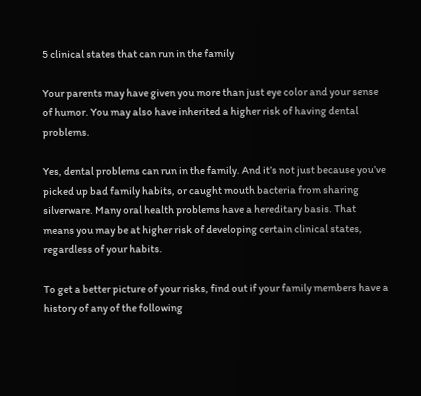5 clinical states that can run in the family

Your parents may have given you more than just eye color and your sense of humor. You may also have inherited a higher risk of having dental problems.

Yes, dental problems can run in the family. And it’s not just because you’ve picked up bad family habits, or caught mouth bacteria from sharing silverware. Many oral health problems have a hereditary basis. That means you may be at higher risk of developing certain clinical states, regardless of your habits.

To get a better picture of your risks, find out if your family members have a history of any of the following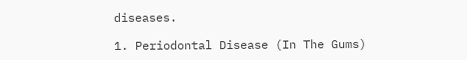diseases.

1. Periodontal Disease (In The Gums)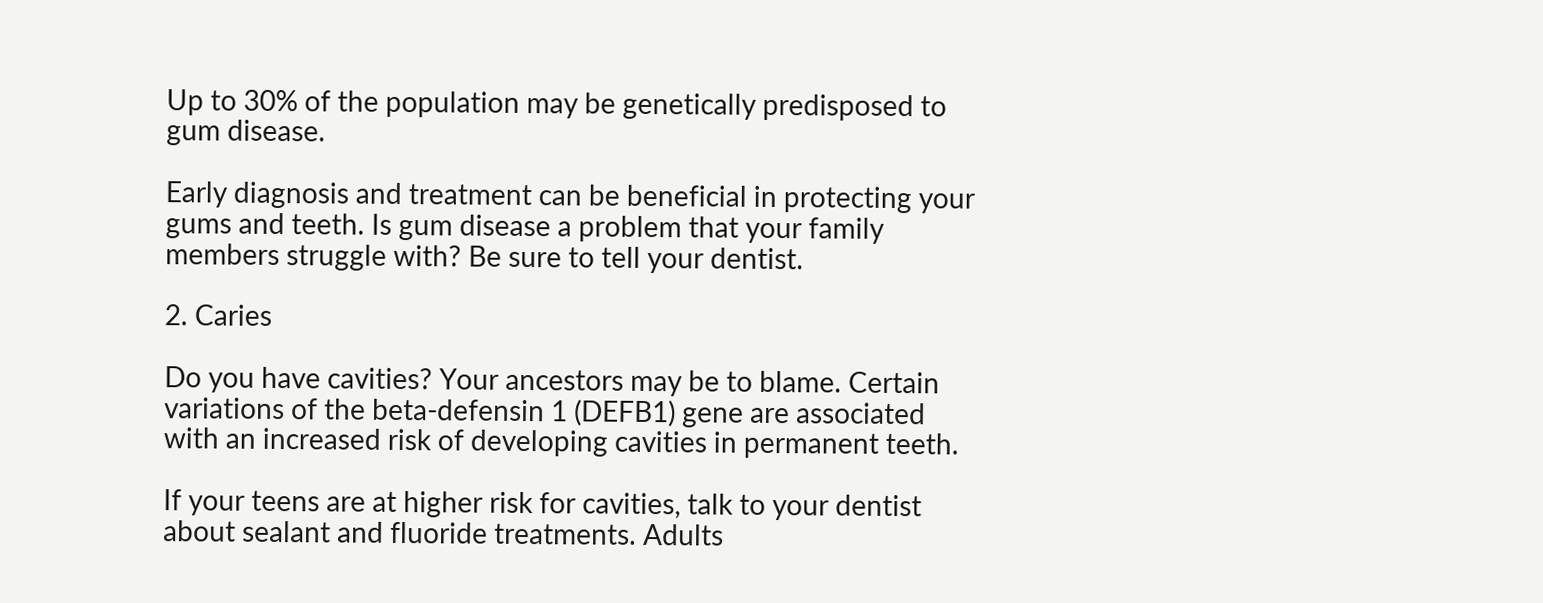Up to 30% of the population may be genetically predisposed to gum disease.

Early diagnosis and treatment can be beneficial in protecting your gums and teeth. Is gum disease a problem that your family members struggle with? Be sure to tell your dentist.

2. Caries

Do you have cavities? Your ancestors may be to blame. Certain variations of the beta-defensin 1 (DEFB1) gene are associated with an increased risk of developing cavities in permanent teeth.

If your teens are at higher risk for cavities, talk to your dentist about sealant and fluoride treatments. Adults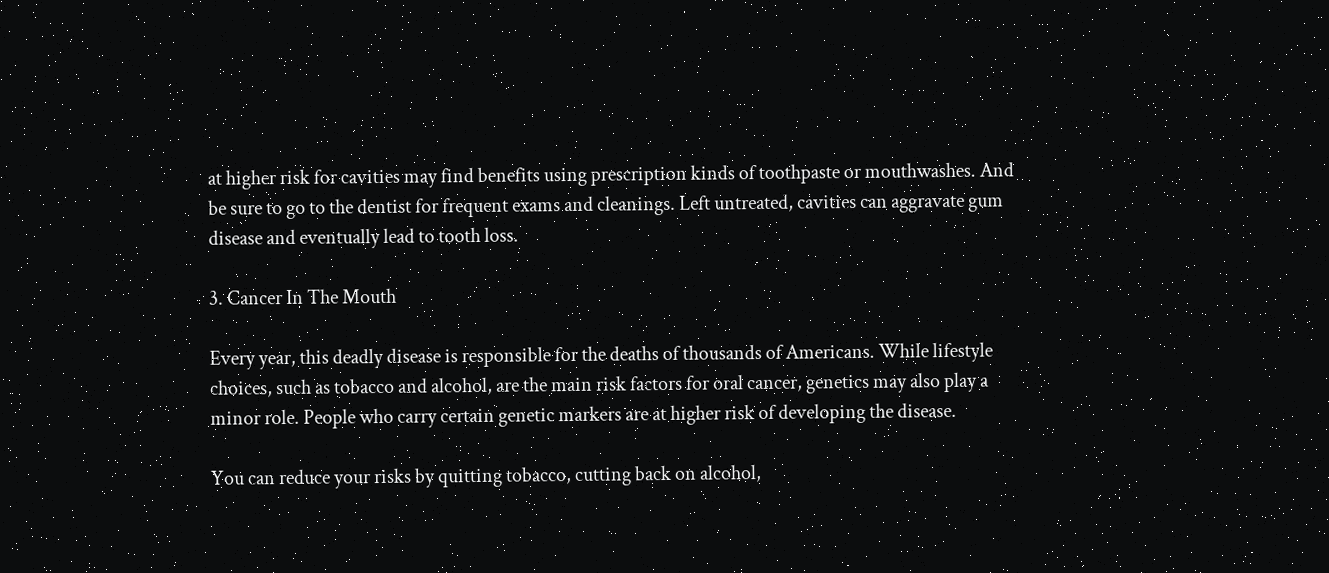at higher risk for cavities may find benefits using prescription kinds of toothpaste or mouthwashes. And be sure to go to the dentist for frequent exams and cleanings. Left untreated, cavities can aggravate gum disease and eventually lead to tooth loss.

3. Cancer In The Mouth

Every year, this deadly disease is responsible for the deaths of thousands of Americans. While lifestyle choices, such as tobacco and alcohol, are the main risk factors for oral cancer, genetics may also play a minor role. People who carry certain genetic markers are at higher risk of developing the disease.

You can reduce your risks by quitting tobacco, cutting back on alcohol,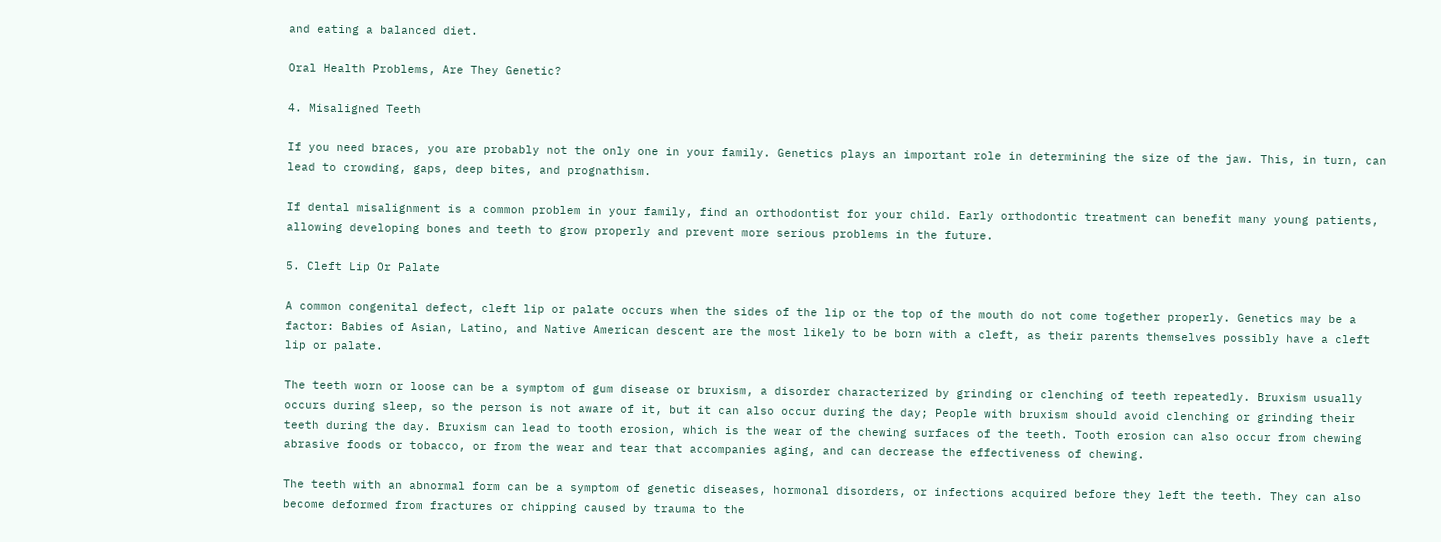and eating a balanced diet.

Oral Health Problems, Are They Genetic?

4. Misaligned Teeth

If you need braces, you are probably not the only one in your family. Genetics plays an important role in determining the size of the jaw. This, in turn, can lead to crowding, gaps, deep bites, and prognathism.

If dental misalignment is a common problem in your family, find an orthodontist for your child. Early orthodontic treatment can benefit many young patients, allowing developing bones and teeth to grow properly and prevent more serious problems in the future.

5. Cleft Lip Or Palate

A common congenital defect, cleft lip or palate occurs when the sides of the lip or the top of the mouth do not come together properly. Genetics may be a factor: Babies of Asian, Latino, and Native American descent are the most likely to be born with a cleft, as their parents themselves possibly have a cleft lip or palate.

The teeth worn or loose can be a symptom of gum disease or bruxism, a disorder characterized by grinding or clenching of teeth repeatedly. Bruxism usually occurs during sleep, so the person is not aware of it, but it can also occur during the day; People with bruxism should avoid clenching or grinding their teeth during the day. Bruxism can lead to tooth erosion, which is the wear of the chewing surfaces of the teeth. Tooth erosion can also occur from chewing abrasive foods or tobacco, or from the wear and tear that accompanies aging, and can decrease the effectiveness of chewing.

The teeth with an abnormal form can be a symptom of genetic diseases, hormonal disorders, or infections acquired before they left the teeth. They can also become deformed from fractures or chipping caused by trauma to the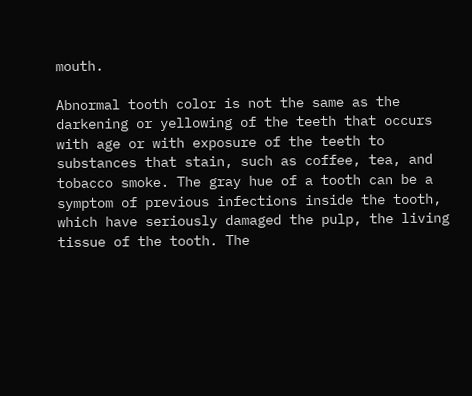mouth.

Abnormal tooth color is not the same as the darkening or yellowing of the teeth that occurs with age or with exposure of the teeth to substances that stain, such as coffee, tea, and tobacco smoke. The gray hue of a tooth can be a symptom of previous infections inside the tooth, which have seriously damaged the pulp, the living tissue of the tooth. The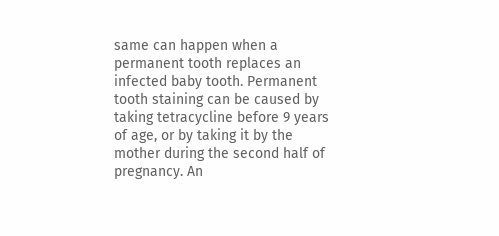same can happen when a permanent tooth replaces an infected baby tooth. Permanent tooth staining can be caused by taking tetracycline before 9 years of age, or by taking it by the mother during the second half of pregnancy. An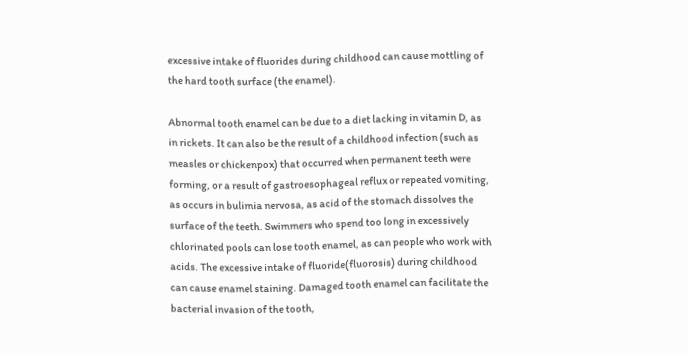excessive intake of fluorides during childhood can cause mottling of the hard tooth surface (the enamel).

Abnormal tooth enamel can be due to a diet lacking in vitamin D, as in rickets. It can also be the result of a childhood infection (such as measles or chickenpox) that occurred when permanent teeth were forming, or a result of gastroesophageal reflux or repeated vomiting, as occurs in bulimia nervosa, as acid of the stomach dissolves the surface of the teeth. Swimmers who spend too long in excessively chlorinated pools can lose tooth enamel, as can people who work with acids. The excessive intake of fluoride(fluorosis) during childhood can cause enamel staining. Damaged tooth enamel can facilitate the bacterial invasion of the tooth,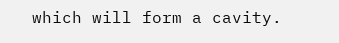which will form a cavity.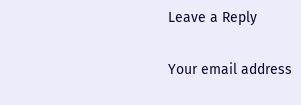Leave a Reply

Your email address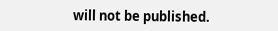will not be published.